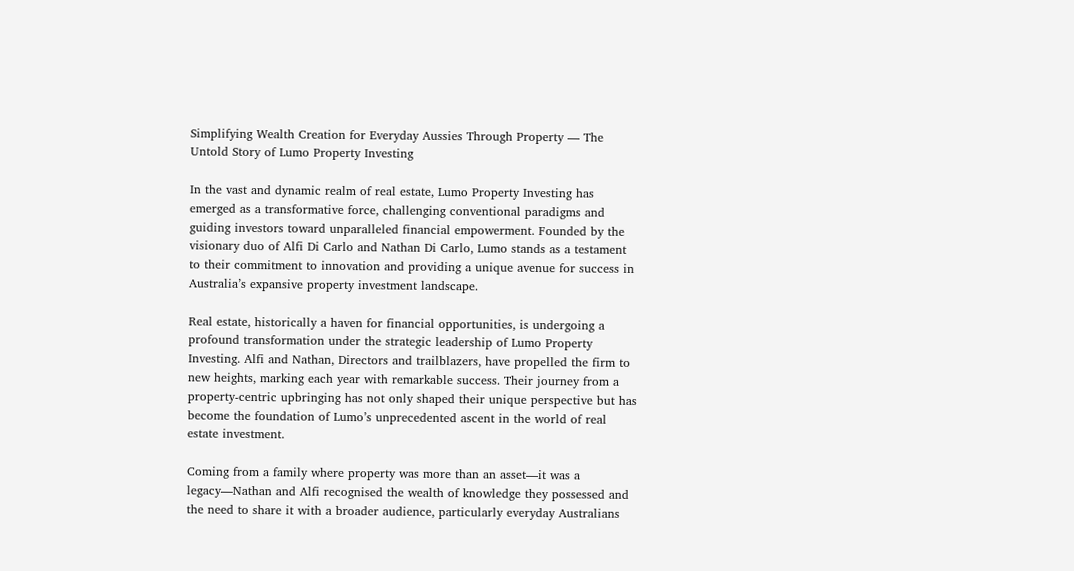Simplifying Wealth Creation for Everyday Aussies Through Property — The Untold Story of Lumo Property Investing

In the vast and dynamic realm of real estate, Lumo Property Investing has emerged as a transformative force, challenging conventional paradigms and guiding investors toward unparalleled financial empowerment. Founded by the visionary duo of Alfi Di Carlo and Nathan Di Carlo, Lumo stands as a testament to their commitment to innovation and providing a unique avenue for success in Australia’s expansive property investment landscape.

Real estate, historically a haven for financial opportunities, is undergoing a profound transformation under the strategic leadership of Lumo Property Investing. Alfi and Nathan, Directors and trailblazers, have propelled the firm to new heights, marking each year with remarkable success. Their journey from a property-centric upbringing has not only shaped their unique perspective but has become the foundation of Lumo’s unprecedented ascent in the world of real estate investment.

Coming from a family where property was more than an asset—it was a legacy—Nathan and Alfi recognised the wealth of knowledge they possessed and the need to share it with a broader audience, particularly everyday Australians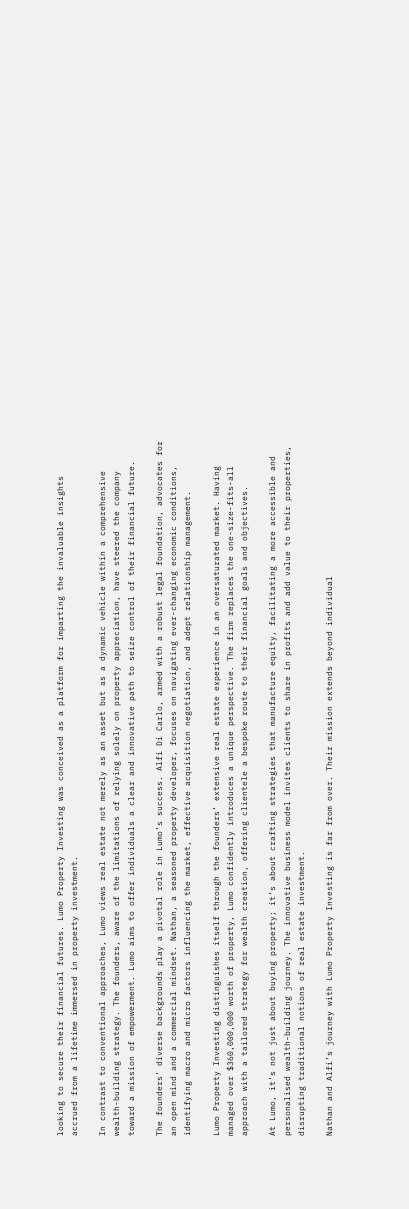looking to secure their financial futures. Lumo Property Investing was conceived as a platform for imparting the invaluable insights accrued from a lifetime immersed in property investment.

In contrast to conventional approaches, Lumo views real estate not merely as an asset but as a dynamic vehicle within a comprehensive wealth-building strategy. The founders, aware of the limitations of relying solely on property appreciation, have steered the company toward a mission of empowerment. Lumo aims to offer individuals a clear and innovative path to seize control of their financial future.

The founders’ diverse backgrounds play a pivotal role in Lumo’s success. Alfi Di Carlo, armed with a robust legal foundation, advocates for an open mind and a commercial mindset. Nathan, a seasoned property developer, focuses on navigating ever-changing economic conditions, identifying macro and micro factors influencing the market, effective acquisition negotiation, and adept relationship management.

Lumo Property Investing distinguishes itself through the founders’ extensive real estate experience in an oversaturated market. Having managed over $360,000,000 worth of property, Lumo confidently introduces a unique perspective. The firm replaces the one-size-fits-all approach with a tailored strategy for wealth creation, offering clientele a bespoke route to their financial goals and objectives.

At Lumo, it’s not just about buying property; it’s about crafting strategies that manufacture equity, facilitating a more accessible and personalised wealth-building journey. The innovative business model invites clients to share in profits and add value to their properties, disrupting traditional notions of real estate investment.

Nathan and Alfi’s journey with Lumo Property Investing is far from over. Their mission extends beyond individual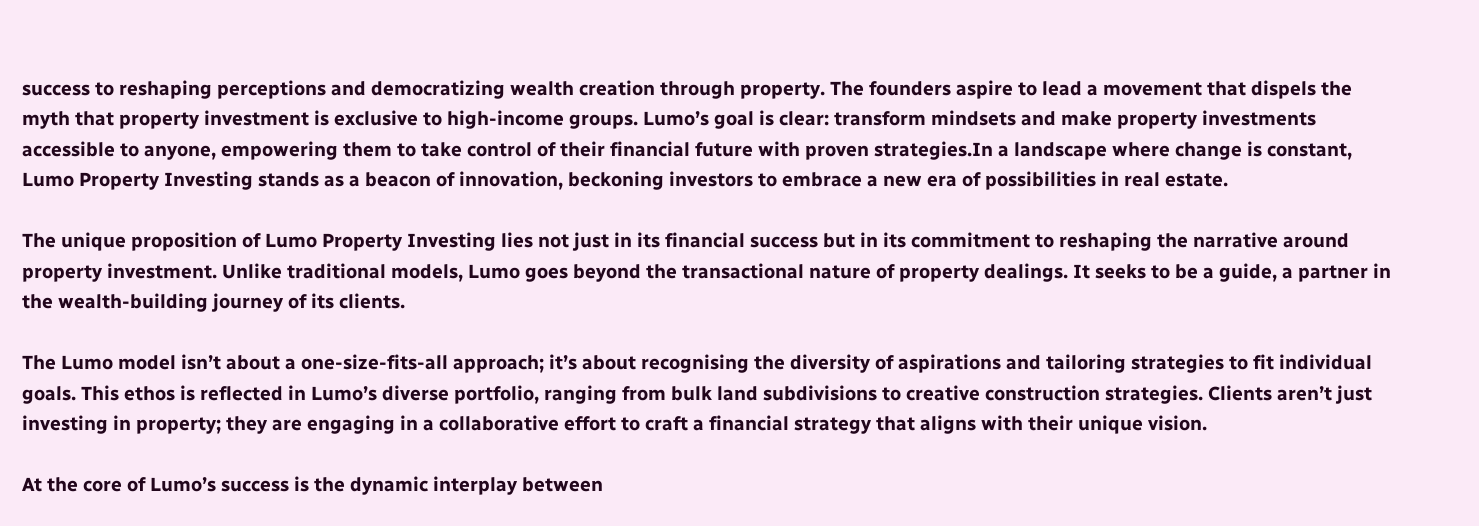success to reshaping perceptions and democratizing wealth creation through property. The founders aspire to lead a movement that dispels the myth that property investment is exclusive to high-income groups. Lumo’s goal is clear: transform mindsets and make property investments accessible to anyone, empowering them to take control of their financial future with proven strategies.In a landscape where change is constant, Lumo Property Investing stands as a beacon of innovation, beckoning investors to embrace a new era of possibilities in real estate.

The unique proposition of Lumo Property Investing lies not just in its financial success but in its commitment to reshaping the narrative around property investment. Unlike traditional models, Lumo goes beyond the transactional nature of property dealings. It seeks to be a guide, a partner in the wealth-building journey of its clients.

The Lumo model isn’t about a one-size-fits-all approach; it’s about recognising the diversity of aspirations and tailoring strategies to fit individual goals. This ethos is reflected in Lumo’s diverse portfolio, ranging from bulk land subdivisions to creative construction strategies. Clients aren’t just investing in property; they are engaging in a collaborative effort to craft a financial strategy that aligns with their unique vision.

At the core of Lumo’s success is the dynamic interplay between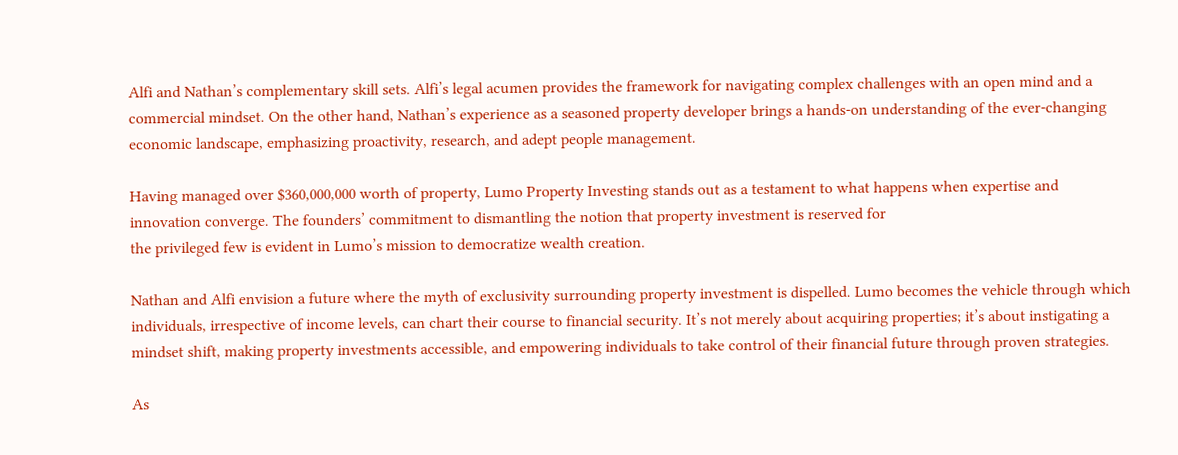Alfi and Nathan’s complementary skill sets. Alfi’s legal acumen provides the framework for navigating complex challenges with an open mind and a commercial mindset. On the other hand, Nathan’s experience as a seasoned property developer brings a hands-on understanding of the ever-changing economic landscape, emphasizing proactivity, research, and adept people management.

Having managed over $360,000,000 worth of property, Lumo Property Investing stands out as a testament to what happens when expertise and innovation converge. The founders’ commitment to dismantling the notion that property investment is reserved for
the privileged few is evident in Lumo’s mission to democratize wealth creation.

Nathan and Alfi envision a future where the myth of exclusivity surrounding property investment is dispelled. Lumo becomes the vehicle through which individuals, irrespective of income levels, can chart their course to financial security. It’s not merely about acquiring properties; it’s about instigating a mindset shift, making property investments accessible, and empowering individuals to take control of their financial future through proven strategies.

As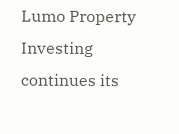Lumo Property Investing continues its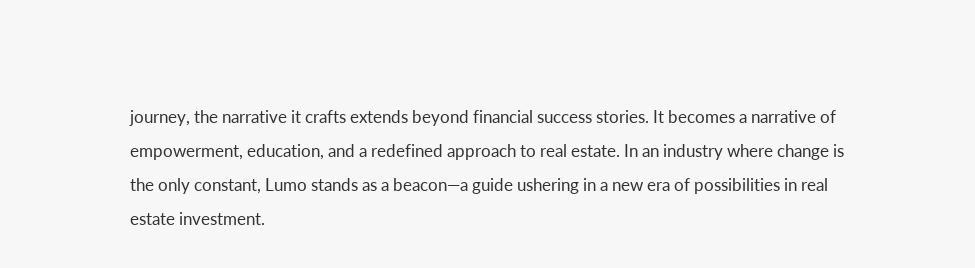journey, the narrative it crafts extends beyond financial success stories. It becomes a narrative of empowerment, education, and a redefined approach to real estate. In an industry where change is the only constant, Lumo stands as a beacon—a guide ushering in a new era of possibilities in real estate investment.